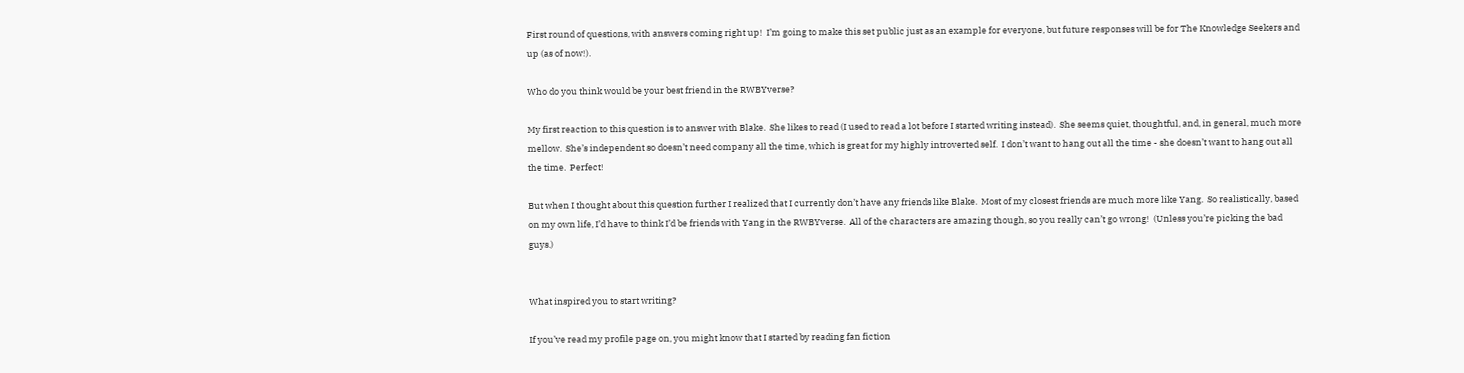First round of questions, with answers coming right up!  I’m going to make this set public just as an example for everyone, but future responses will be for The Knowledge Seekers and up (as of now!).

Who do you think would be your best friend in the RWBYverse?

My first reaction to this question is to answer with Blake.  She likes to read (I used to read a lot before I started writing instead).  She seems quiet, thoughtful, and, in general, much more mellow.  She’s independent so doesn’t need company all the time, which is great for my highly introverted self.  I don’t want to hang out all the time - she doesn’t want to hang out all the time.  Perfect!

But when I thought about this question further I realized that I currently don’t have any friends like Blake.  Most of my closest friends are much more like Yang.  So realistically, based on my own life, I’d have to think I’d be friends with Yang in the RWBYverse.  All of the characters are amazing though, so you really can’t go wrong!  (Unless you’re picking the bad guys.)


What inspired you to start writing?

If you’ve read my profile page on, you might know that I started by reading fan fiction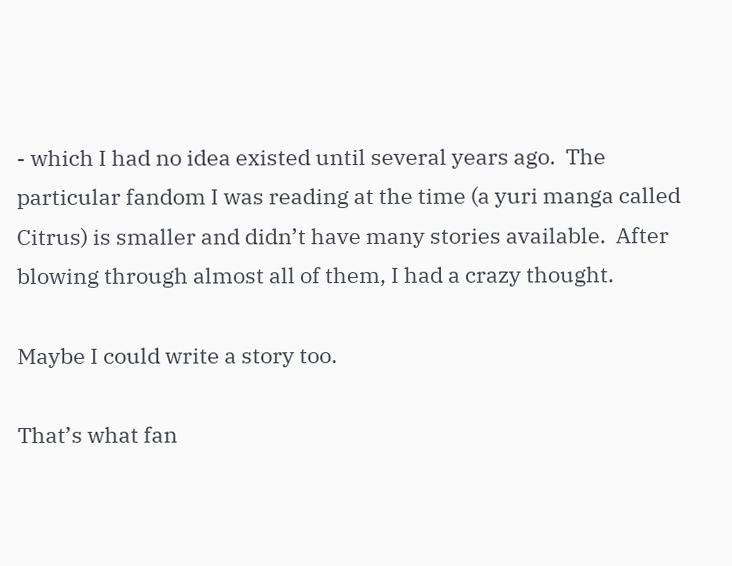- which I had no idea existed until several years ago.  The particular fandom I was reading at the time (a yuri manga called Citrus) is smaller and didn’t have many stories available.  After blowing through almost all of them, I had a crazy thought.

Maybe I could write a story too.

That’s what fan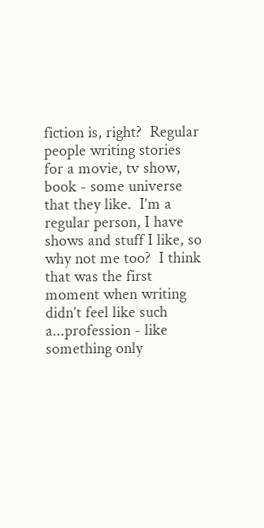fiction is, right?  Regular people writing stories for a movie, tv show, book - some universe that they like.  I’m a regular person, I have shows and stuff I like, so why not me too?  I think that was the first moment when writing didn’t feel like such a...profession - like something only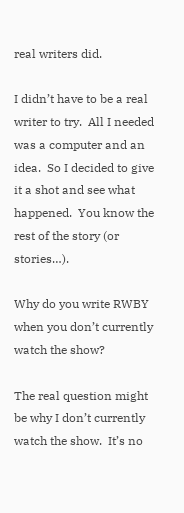real writers did.

I didn’t have to be a real writer to try.  All I needed was a computer and an idea.  So I decided to give it a shot and see what happened.  You know the rest of the story (or stories…).

Why do you write RWBY when you don’t currently watch the show?

The real question might be why I don’t currently watch the show.  It’s no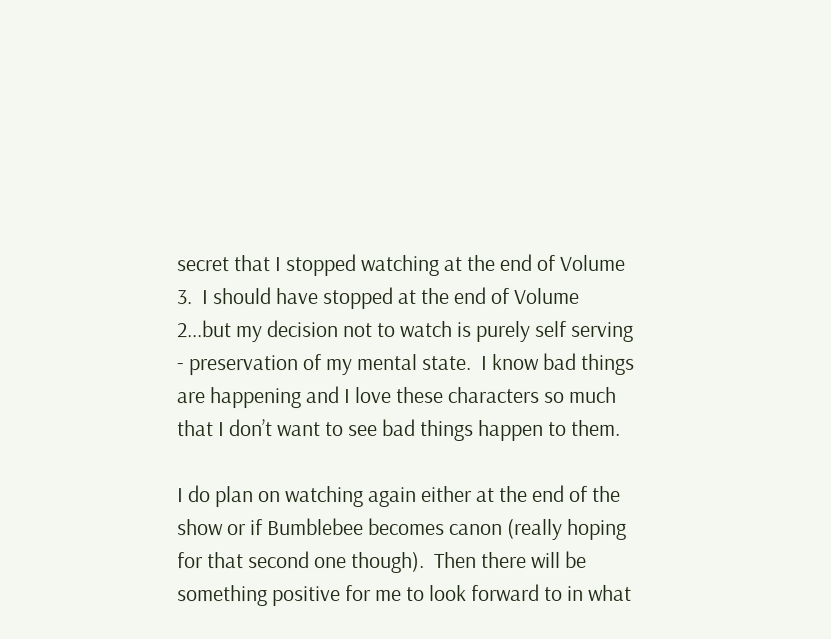secret that I stopped watching at the end of Volume 3.  I should have stopped at the end of Volume 2...but my decision not to watch is purely self serving - preservation of my mental state.  I know bad things are happening and I love these characters so much that I don’t want to see bad things happen to them.

I do plan on watching again either at the end of the show or if Bumblebee becomes canon (really hoping for that second one though).  Then there will be something positive for me to look forward to in what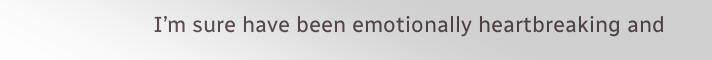I’m sure have been emotionally heartbreaking and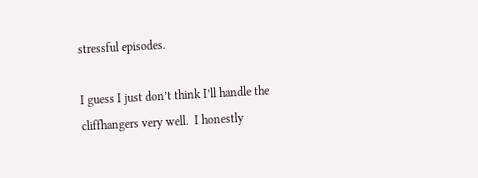stressful episodes.

I guess I just don’t think I’ll handle the cliffhangers very well.  I honestly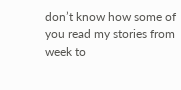don’t know how some of you read my stories from week to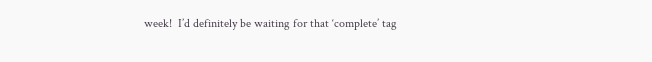week!  I’d definitely be waiting for that ‘complete’ tag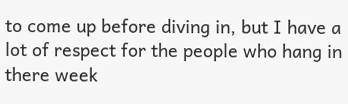to come up before diving in, but I have a lot of respect for the people who hang in there week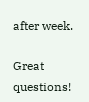after week.

Great questions!